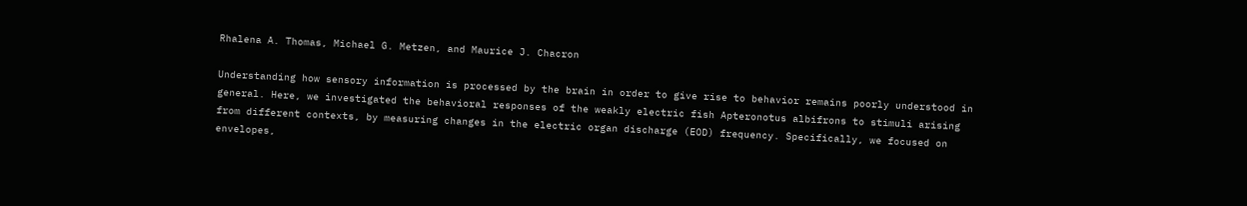Rhalena A. Thomas, Michael G. Metzen, and Maurice J. Chacron

Understanding how sensory information is processed by the brain in order to give rise to behavior remains poorly understood in general. Here, we investigated the behavioral responses of the weakly electric fish Apteronotus albifrons to stimuli arising from different contexts, by measuring changes in the electric organ discharge (EOD) frequency. Specifically, we focused on envelopes,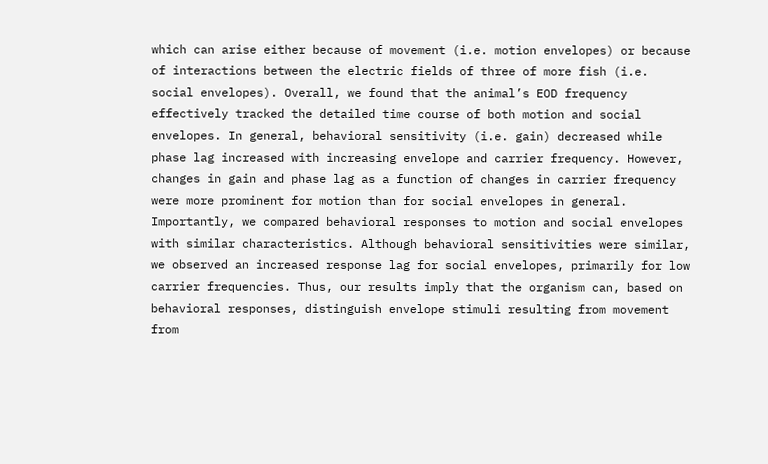which can arise either because of movement (i.e. motion envelopes) or because of interactions between the electric fields of three of more fish (i.e. social envelopes). Overall, we found that the animal’s EOD frequency effectively tracked the detailed time course of both motion and social envelopes. In general, behavioral sensitivity (i.e. gain) decreased while phase lag increased with increasing envelope and carrier frequency. However, changes in gain and phase lag as a function of changes in carrier frequency were more prominent for motion than for social envelopes in general. Importantly, we compared behavioral responses to motion and social envelopes with similar characteristics. Although behavioral sensitivities were similar, we observed an increased response lag for social envelopes, primarily for low carrier frequencies. Thus, our results imply that the organism can, based on behavioral responses, distinguish envelope stimuli resulting from movement from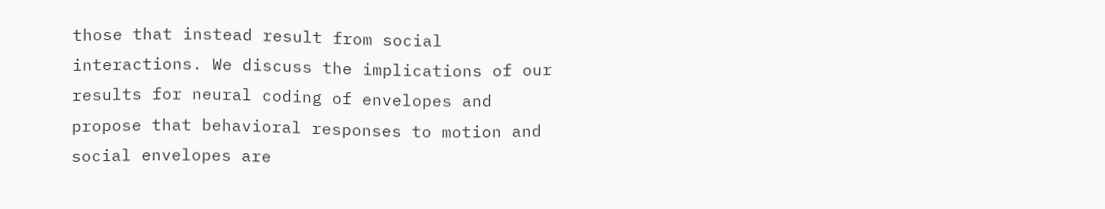those that instead result from social interactions. We discuss the implications of our results for neural coding of envelopes and propose that behavioral responses to motion and social envelopes are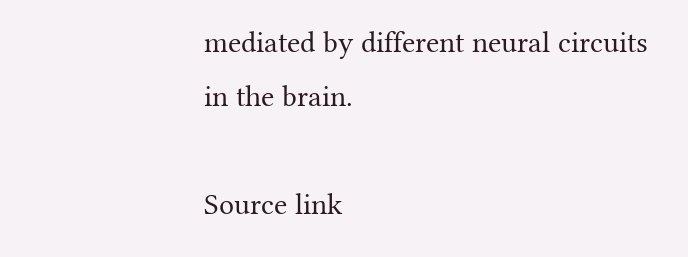mediated by different neural circuits in the brain.

Source link